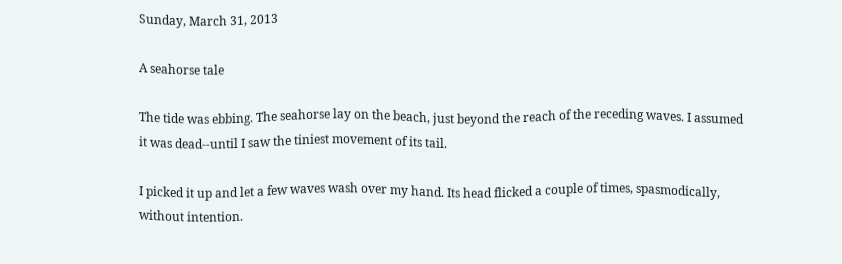Sunday, March 31, 2013

A seahorse tale

The tide was ebbing. The seahorse lay on the beach, just beyond the reach of the receding waves. I assumed it was dead--until I saw the tiniest movement of its tail.

I picked it up and let a few waves wash over my hand. Its head flicked a couple of times, spasmodically, without intention.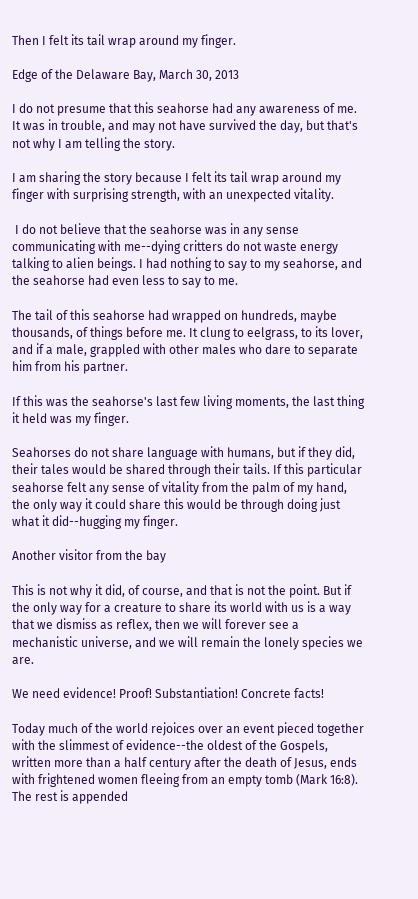Then I felt its tail wrap around my finger.

Edge of the Delaware Bay, March 30, 2013

I do not presume that this seahorse had any awareness of me. It was in trouble, and may not have survived the day, but that's not why I am telling the story.

I am sharing the story because I felt its tail wrap around my finger with surprising strength, with an unexpected vitality.

 I do not believe that the seahorse was in any sense communicating with me--dying critters do not waste energy talking to alien beings. I had nothing to say to my seahorse, and the seahorse had even less to say to me.

The tail of this seahorse had wrapped on hundreds, maybe thousands, of things before me. It clung to eelgrass, to its lover, and if a male, grappled with other males who dare to separate him from his partner.

If this was the seahorse's last few living moments, the last thing it held was my finger.

Seahorses do not share language with humans, but if they did, their tales would be shared through their tails. If this particular seahorse felt any sense of vitality from the palm of my hand, the only way it could share this would be through doing just what it did--hugging my finger.

Another visitor from the bay

This is not why it did, of course, and that is not the point. But if the only way for a creature to share its world with us is a way that we dismiss as reflex, then we will forever see a mechanistic universe, and we will remain the lonely species we are.

We need evidence! Proof! Substantiation! Concrete facts!

Today much of the world rejoices over an event pieced together with the slimmest of evidence--the oldest of the Gospels, written more than a half century after the death of Jesus, ends with frightened women fleeing from an empty tomb (Mark 16:8). The rest is appended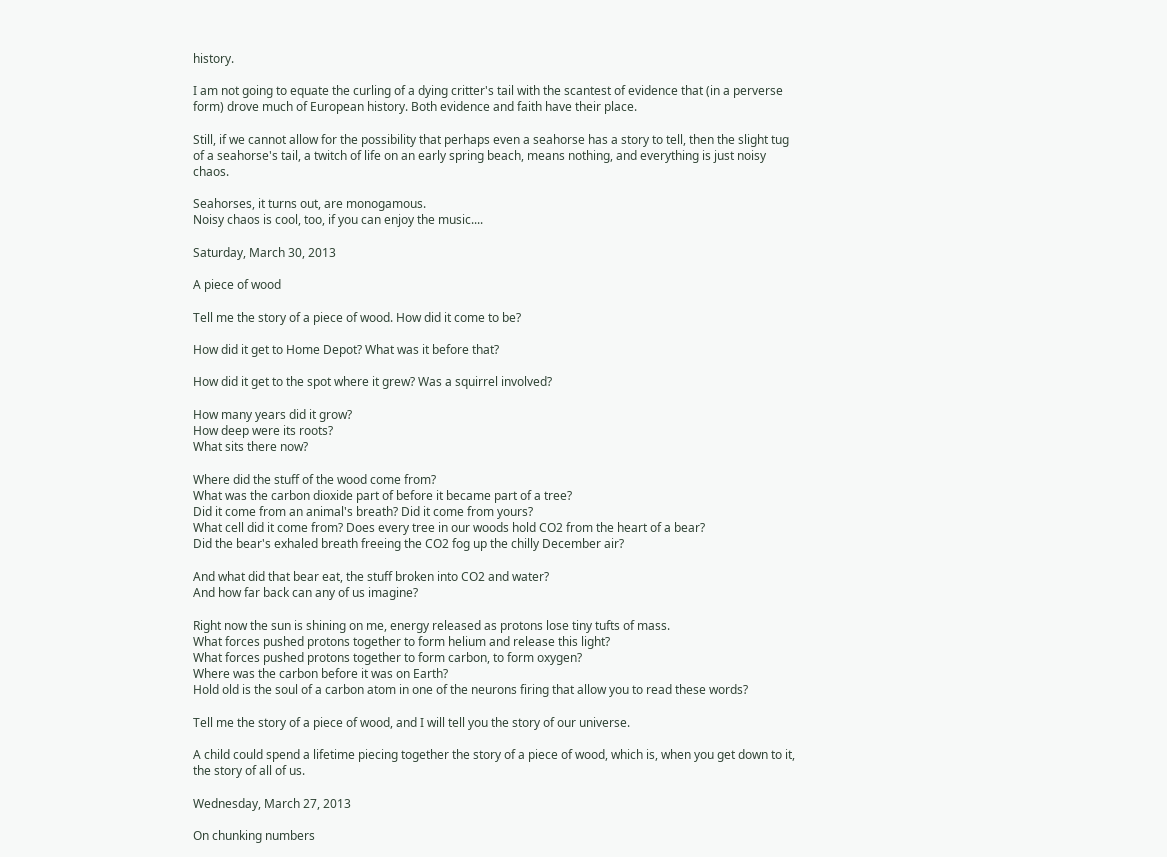history.

I am not going to equate the curling of a dying critter's tail with the scantest of evidence that (in a perverse form) drove much of European history. Both evidence and faith have their place.

Still, if we cannot allow for the possibility that perhaps even a seahorse has a story to tell, then the slight tug of a seahorse's tail, a twitch of life on an early spring beach, means nothing, and everything is just noisy chaos.

Seahorses, it turns out, are monogamous.
Noisy chaos is cool, too, if you can enjoy the music....

Saturday, March 30, 2013

A piece of wood

Tell me the story of a piece of wood. How did it come to be?

How did it get to Home Depot? What was it before that?

How did it get to the spot where it grew? Was a squirrel involved?

How many years did it grow?
How deep were its roots?
What sits there now?

Where did the stuff of the wood come from?
What was the carbon dioxide part of before it became part of a tree?
Did it come from an animal's breath? Did it come from yours?
What cell did it come from? Does every tree in our woods hold CO2 from the heart of a bear?
Did the bear's exhaled breath freeing the CO2 fog up the chilly December air?

And what did that bear eat, the stuff broken into CO2 and water?
And how far back can any of us imagine?

Right now the sun is shining on me, energy released as protons lose tiny tufts of mass.
What forces pushed protons together to form helium and release this light?
What forces pushed protons together to form carbon, to form oxygen?
Where was the carbon before it was on Earth?
Hold old is the soul of a carbon atom in one of the neurons firing that allow you to read these words?

Tell me the story of a piece of wood, and I will tell you the story of our universe.

A child could spend a lifetime piecing together the story of a piece of wood, which is, when you get down to it, the story of all of us.

Wednesday, March 27, 2013

On chunking numbers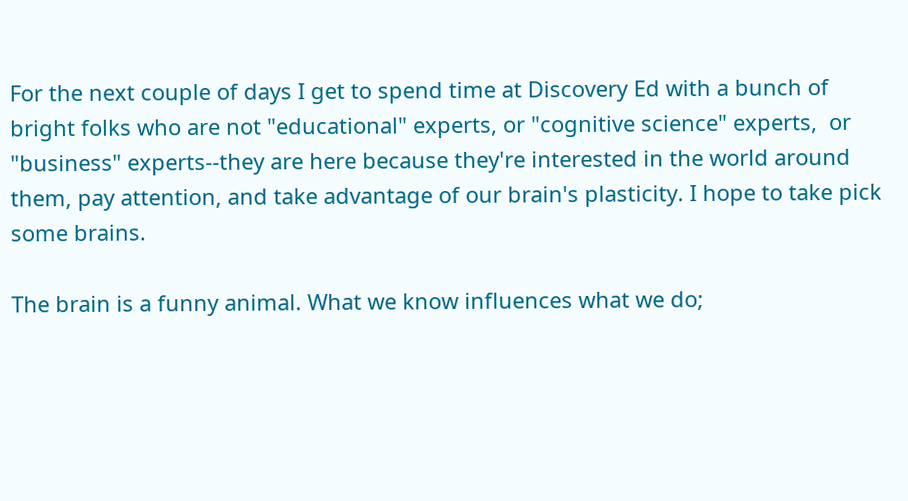For the next couple of days I get to spend time at Discovery Ed with a bunch of bright folks who are not "educational" experts, or "cognitive science" experts,  or "business" experts--they are here because they're interested in the world around them, pay attention, and take advantage of our brain's plasticity. I hope to take pick some brains.

The brain is a funny animal. What we know influences what we do;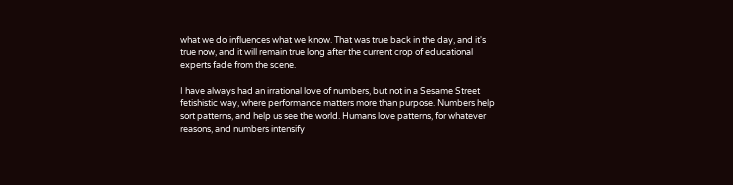what we do influences what we know. That was true back in the day, and it's true now, and it will remain true long after the current crop of educational experts fade from the scene.

I have always had an irrational love of numbers, but not in a Sesame Street fetishistic way, where performance matters more than purpose. Numbers help sort patterns, and help us see the world. Humans love patterns, for whatever reasons, and numbers intensify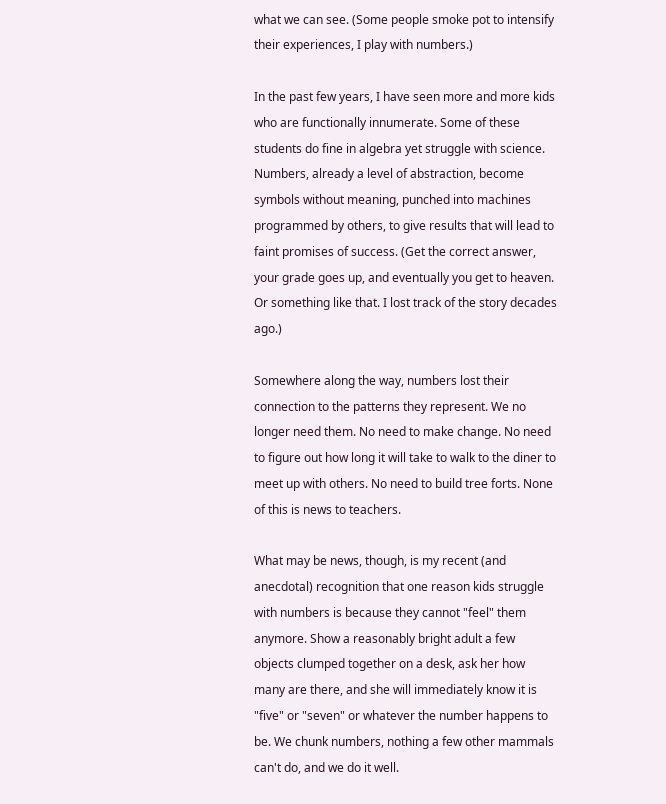what we can see. (Some people smoke pot to intensify their experiences, I play with numbers.)

In the past few years, I have seen more and more kids who are functionally innumerate. Some of these students do fine in algebra yet struggle with science. Numbers, already a level of abstraction, become symbols without meaning, punched into machines programmed by others, to give results that will lead to faint promises of success. (Get the correct answer, your grade goes up, and eventually you get to heaven. Or something like that. I lost track of the story decades ago.)

Somewhere along the way, numbers lost their connection to the patterns they represent. We no longer need them. No need to make change. No need to figure out how long it will take to walk to the diner to meet up with others. No need to build tree forts. None of this is news to teachers.

What may be news, though, is my recent (and anecdotal) recognition that one reason kids struggle with numbers is because they cannot "feel" them anymore. Show a reasonably bright adult a few objects clumped together on a desk, ask her how many are there, and she will immediately know it is "five" or "seven" or whatever the number happens to be. We chunk numbers, nothing a few other mammals can't do, and we do it well.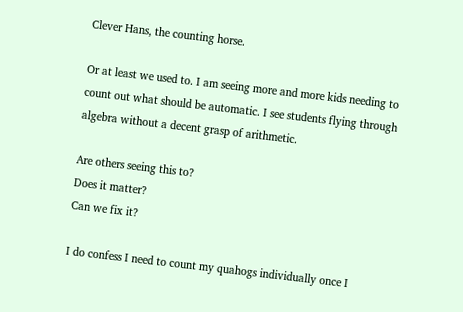Clever Hans, the counting horse.

Or at least we used to. I am seeing more and more kids needing to count out what should be automatic. I see students flying through algebra without a decent grasp of arithmetic.

Are others seeing this to?
Does it matter?
Can we fix it?

I do confess I need to count my quahogs individually once I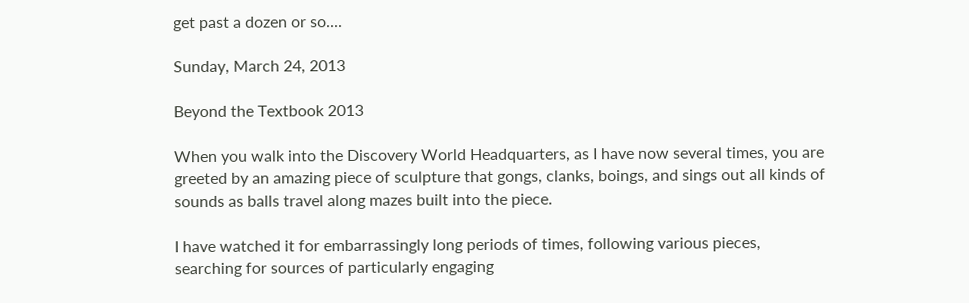get past a dozen or so....

Sunday, March 24, 2013

Beyond the Textbook 2013

When you walk into the Discovery World Headquarters, as I have now several times, you are greeted by an amazing piece of sculpture that gongs, clanks, boings, and sings out all kinds of sounds as balls travel along mazes built into the piece.

I have watched it for embarrassingly long periods of times, following various pieces, searching for sources of particularly engaging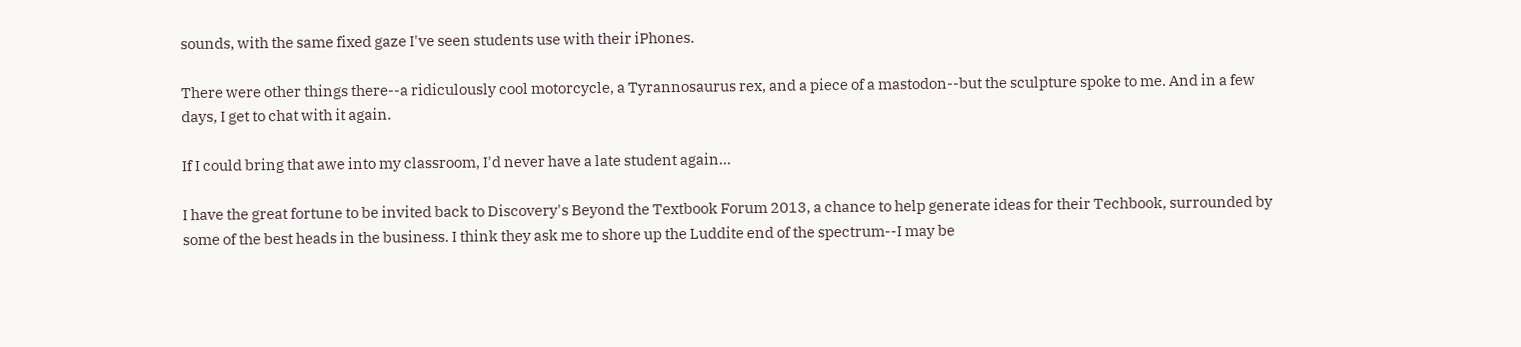sounds, with the same fixed gaze I've seen students use with their iPhones.

There were other things there--a ridiculously cool motorcycle, a Tyrannosaurus rex, and a piece of a mastodon--but the sculpture spoke to me. And in a few days, I get to chat with it again.

If I could bring that awe into my classroom, I'd never have a late student again...

I have the great fortune to be invited back to Discovery's Beyond the Textbook Forum 2013, a chance to help generate ideas for their Techbook, surrounded by some of the best heads in the business. I think they ask me to shore up the Luddite end of the spectrum--I may be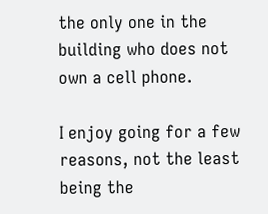the only one in the building who does not own a cell phone.

I enjoy going for a few reasons, not the least being the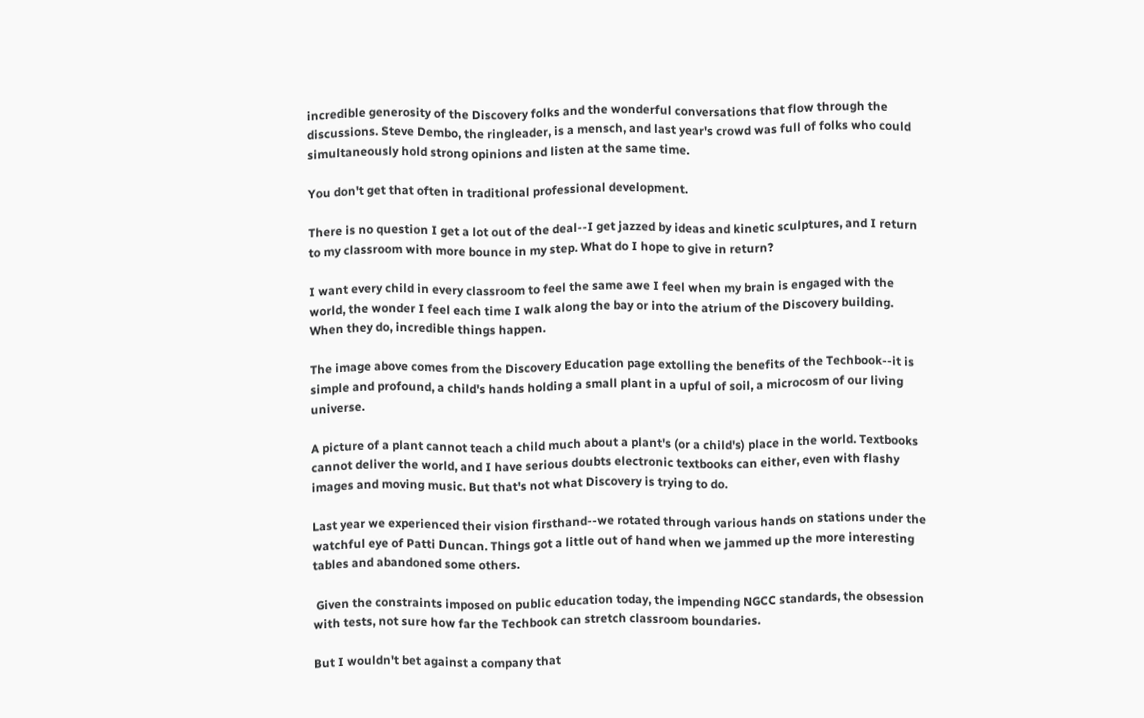incredible generosity of the Discovery folks and the wonderful conversations that flow through the discussions. Steve Dembo, the ringleader, is a mensch, and last year's crowd was full of folks who could simultaneously hold strong opinions and listen at the same time.

You don't get that often in traditional professional development.

There is no question I get a lot out of the deal--I get jazzed by ideas and kinetic sculptures, and I return to my classroom with more bounce in my step. What do I hope to give in return?

I want every child in every classroom to feel the same awe I feel when my brain is engaged with the world, the wonder I feel each time I walk along the bay or into the atrium of the Discovery building. When they do, incredible things happen.

The image above comes from the Discovery Education page extolling the benefits of the Techbook--it is simple and profound, a child's hands holding a small plant in a upful of soil, a microcosm of our living universe.

A picture of a plant cannot teach a child much about a plant's (or a child's) place in the world. Textbooks cannot deliver the world, and I have serious doubts electronic textbooks can either, even with flashy images and moving music. But that's not what Discovery is trying to do.

Last year we experienced their vision firsthand--we rotated through various hands on stations under the watchful eye of Patti Duncan. Things got a little out of hand when we jammed up the more interesting tables and abandoned some others.

 Given the constraints imposed on public education today, the impending NGCC standards, the obsession with tests, not sure how far the Techbook can stretch classroom boundaries.

But I wouldn't bet against a company that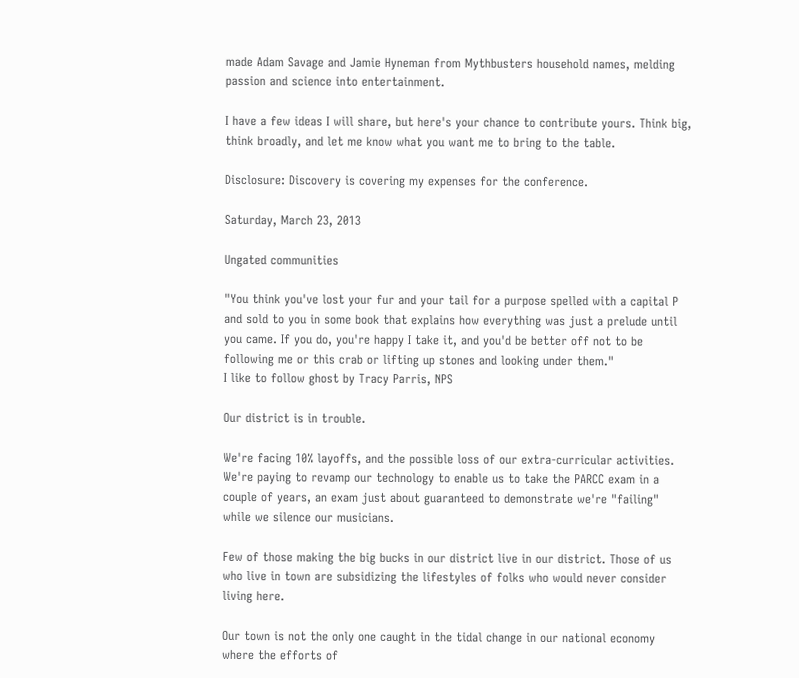made Adam Savage and Jamie Hyneman from Mythbusters household names, melding passion and science into entertainment.

I have a few ideas I will share, but here's your chance to contribute yours. Think big, think broadly, and let me know what you want me to bring to the table.

Disclosure: Discovery is covering my expenses for the conference.

Saturday, March 23, 2013

Ungated communities

"You think you've lost your fur and your tail for a purpose spelled with a capital P and sold to you in some book that explains how everything was just a prelude until you came. If you do, you're happy I take it, and you'd be better off not to be following me or this crab or lifting up stones and looking under them."
I like to follow ghost by Tracy Parris, NPS

Our district is in trouble.

We're facing 10% layoffs, and the possible loss of our extra-curricular activities. We're paying to revamp our technology to enable us to take the PARCC exam in a couple of years, an exam just about guaranteed to demonstrate we're "failing" while we silence our musicians.

Few of those making the big bucks in our district live in our district. Those of us who live in town are subsidizing the lifestyles of folks who would never consider living here.

Our town is not the only one caught in the tidal change in our national economy where the efforts of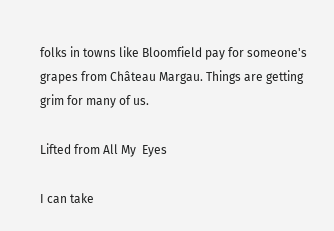folks in towns like Bloomfield pay for someone's grapes from Château Margau. Things are getting grim for many of us.

Lifted from All My  Eyes

I can take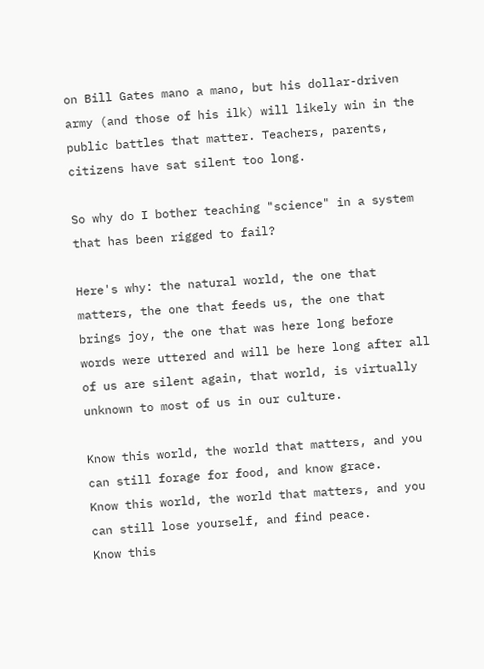on Bill Gates mano a mano, but his dollar-driven army (and those of his ilk) will likely win in the public battles that matter. Teachers, parents, citizens have sat silent too long.

So why do I bother teaching "science" in a system that has been rigged to fail?

Here's why: the natural world, the one that matters, the one that feeds us, the one that brings joy, the one that was here long before words were uttered and will be here long after all of us are silent again, that world, is virtually unknown to most of us in our culture.

Know this world, the world that matters, and you can still forage for food, and know grace.
Know this world, the world that matters, and you can still lose yourself, and find peace.
Know this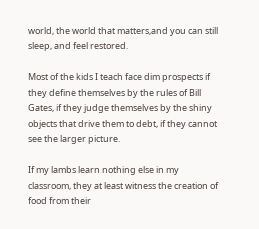world, the world that matters,and you can still sleep, and feel restored.

Most of the kids I teach face dim prospects if they define themselves by the rules of Bill Gates, if they judge themselves by the shiny objects that drive them to debt, if they cannot see the larger picture.

If my lambs learn nothing else in my classroom, they at least witness the creation of food from their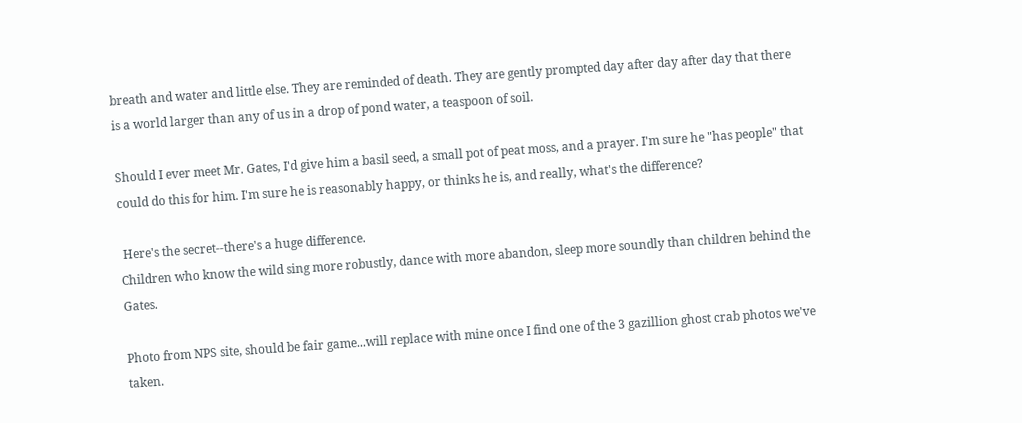breath and water and little else. They are reminded of death. They are gently prompted day after day after day that there is a world larger than any of us in a drop of pond water, a teaspoon of soil.

Should I ever meet Mr. Gates, I'd give him a basil seed, a small pot of peat moss, and a prayer. I'm sure he "has people" that could do this for him. I'm sure he is reasonably happy, or thinks he is, and really, what's the difference?

 Here's the secret--there's a huge difference.
Children who know the wild sing more robustly, dance with more abandon, sleep more soundly than children behind the Gates.

Photo from NPS site, should be fair game...will replace with mine once I find one of the 3 gazillion ghost crab photos we've taken.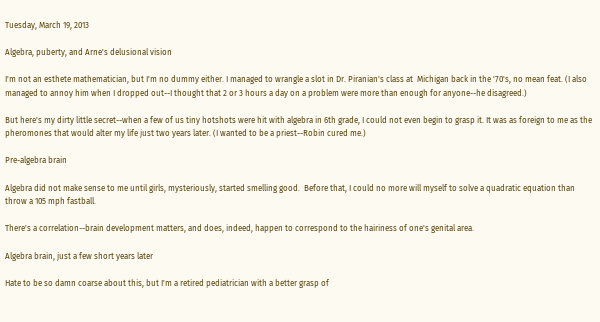Tuesday, March 19, 2013

Algebra, puberty, and Arne's delusional vision

I'm not an esthete mathematician, but I'm no dummy either. I managed to wrangle a slot in Dr. Piranian's class at  Michigan back in the '70's, no mean feat. (I also managed to annoy him when I dropped out--I thought that 2 or 3 hours a day on a problem were more than enough for anyone--he disagreed.)

But here's my dirty little secret--when a few of us tiny hotshots were hit with algebra in 6th grade, I could not even begin to grasp it. It was as foreign to me as the pheromones that would alter my life just two years later. (I wanted to be a priest--Robin cured me.)

Pre-algebra brain

Algebra did not make sense to me until girls, mysteriously, started smelling good.  Before that, I could no more will myself to solve a quadratic equation than throw a 105 mph fastball.

There's a correlation--brain development matters, and does, indeed, happen to correspond to the hairiness of one's genital area.

Algebra brain, just a few short years later

Hate to be so damn coarse about this, but I'm a retired pediatrician with a better grasp of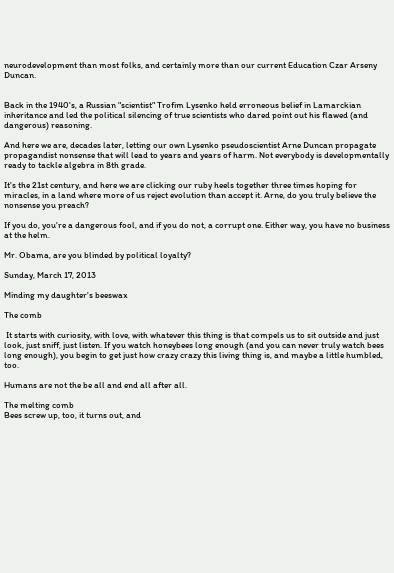neurodevelopment than most folks, and certainly more than our current Education Czar Arseny Duncan.


Back in the 1940's, a Russian "scientist" Trofim Lysenko held erroneous belief in Lamarckian inheritance and led the political silencing of true scientists who dared point out his flawed (and dangerous) reasoning.

And here we are, decades later, letting our own Lysenko pseudoscientist Arne Duncan propagate propagandist nonsense that will lead to years and years of harm. Not everybody is developmentally ready to tackle algebra in 8th grade.

It's the 21st century, and here we are clicking our ruby heels together three times hoping for miracles, in a land where more of us reject evolution than accept it. Arne, do you truly believe the nonsense you preach?

If you do, you're a dangerous fool, and if you do not, a corrupt one. Either way, you have no business at the helm.

Mr. Obama, are you blinded by political loyalty?

Sunday, March 17, 2013

Minding my daughter's beeswax

The comb

 It starts with curiosity, with love, with whatever this thing is that compels us to sit outside and just look, just sniff, just listen. If you watch honeybees long enough (and you can never truly watch bees long enough), you begin to get just how crazy crazy this living thing is, and maybe a little humbled, too.

Humans are not the be all and end all after all.

The melting comb
Bees screw up, too, it turns out, and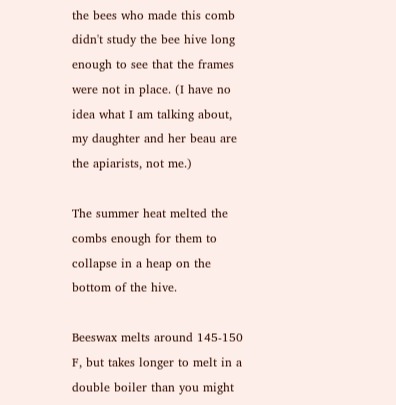the bees who made this comb didn't study the bee hive long enough to see that the frames were not in place. (I have no idea what I am talking about, my daughter and her beau are the apiarists, not me.)

The summer heat melted the combs enough for them to collapse in a heap on the bottom of the hive.

Beeswax melts around 145-150 F, but takes longer to melt in a double boiler than you might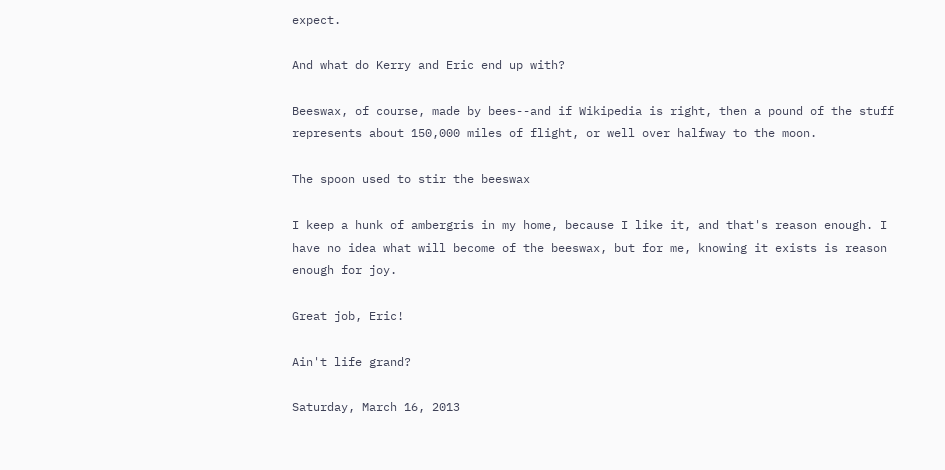expect.

And what do Kerry and Eric end up with?

Beeswax, of course, made by bees--and if Wikipedia is right, then a pound of the stuff represents about 150,000 miles of flight, or well over halfway to the moon.

The spoon used to stir the beeswax

I keep a hunk of ambergris in my home, because I like it, and that's reason enough. I have no idea what will become of the beeswax, but for me, knowing it exists is reason enough for joy.

Great job, Eric!

Ain't life grand?

Saturday, March 16, 2013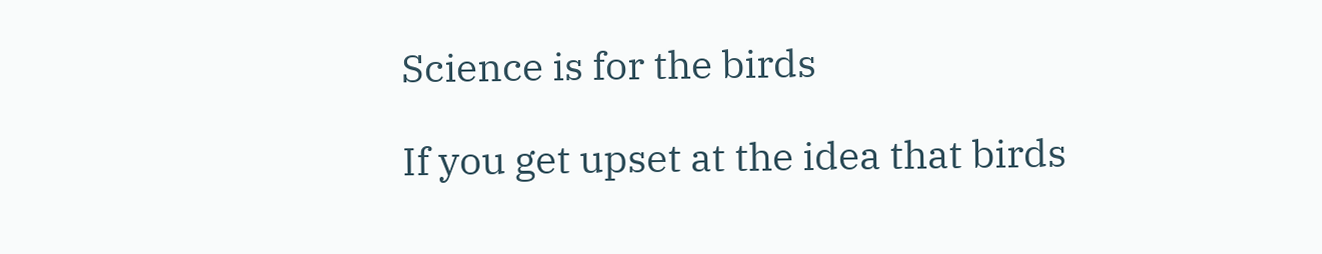Science is for the birds

If you get upset at the idea that birds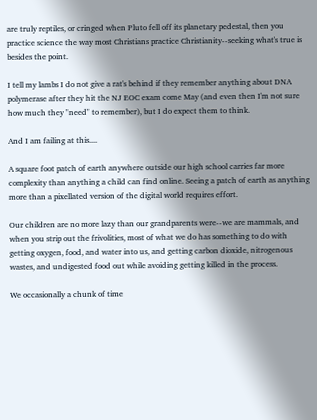are truly reptiles, or cringed when Pluto fell off its planetary pedestal, then you practice science the way most Christians practice Christianity--seeking what's true is besides the point.

I tell my lambs I do not give a rat's behind if they remember anything about DNA polymerase after they hit the NJ EOC exam come May (and even then I'm not sure how much they "need" to remember), but I do expect them to think.

And I am failing at this....

A square foot patch of earth anywhere outside our high school carries far more complexity than anything a child can find online. Seeing a patch of earth as anything more than a pixellated version of the digital world requires effort.

Our children are no more lazy than our grandparents were--we are mammals, and when you strip out the frivolities, most of what we do has something to do with getting oxygen, food, and water into us, and getting carbon dioxide, nitrogenous wastes, and undigested food out while avoiding getting killed in the process.

We occasionally a chunk of time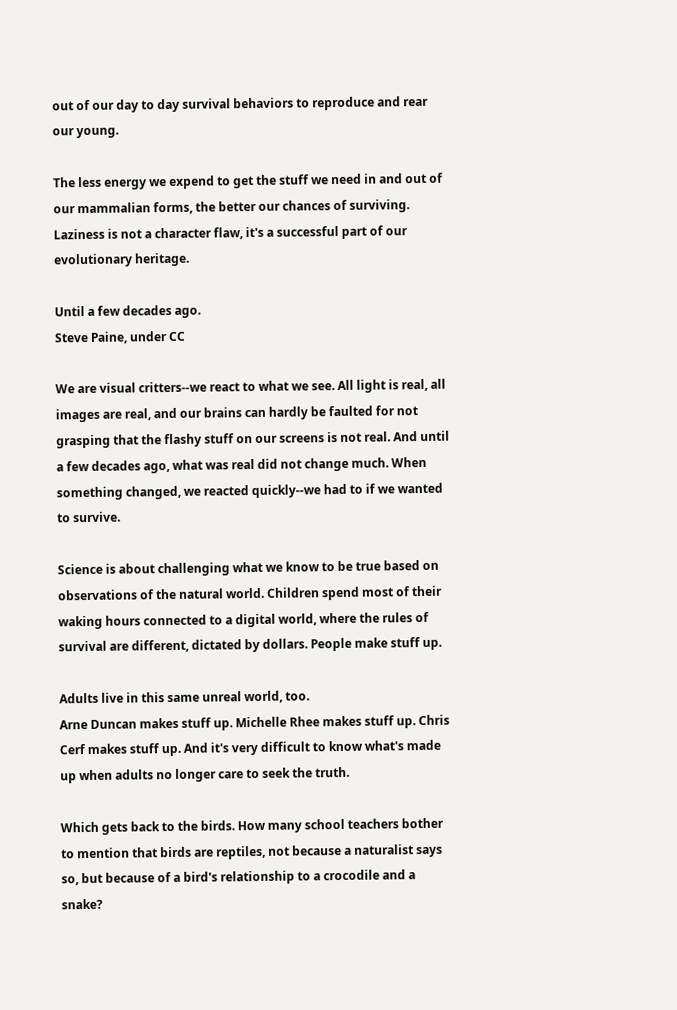out of our day to day survival behaviors to reproduce and rear our young.

The less energy we expend to get the stuff we need in and out of our mammalian forms, the better our chances of surviving. Laziness is not a character flaw, it's a successful part of our evolutionary heritage.

Until a few decades ago.
Steve Paine, under CC

We are visual critters--we react to what we see. All light is real, all images are real, and our brains can hardly be faulted for not grasping that the flashy stuff on our screens is not real. And until a few decades ago, what was real did not change much. When something changed, we reacted quickly--we had to if we wanted to survive.

Science is about challenging what we know to be true based on observations of the natural world. Children spend most of their waking hours connected to a digital world, where the rules of survival are different, dictated by dollars. People make stuff up.

Adults live in this same unreal world, too.
Arne Duncan makes stuff up. Michelle Rhee makes stuff up. Chris Cerf makes stuff up. And it's very difficult to know what's made up when adults no longer care to seek the truth.

Which gets back to the birds. How many school teachers bother to mention that birds are reptiles, not because a naturalist says so, but because of a bird's relationship to a crocodile and a snake?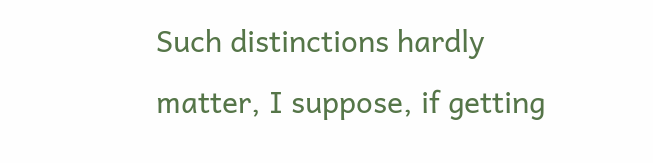Such distinctions hardly matter, I suppose, if getting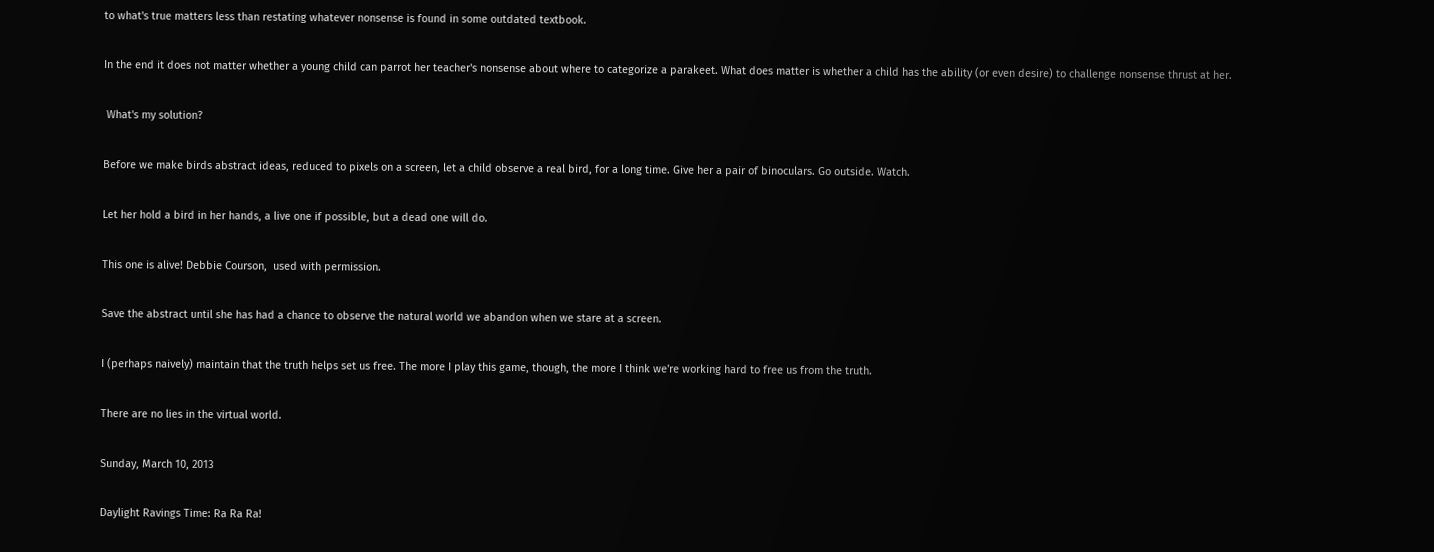to what's true matters less than restating whatever nonsense is found in some outdated textbook.

In the end it does not matter whether a young child can parrot her teacher's nonsense about where to categorize a parakeet. What does matter is whether a child has the ability (or even desire) to challenge nonsense thrust at her.

 What's my solution?

Before we make birds abstract ideas, reduced to pixels on a screen, let a child observe a real bird, for a long time. Give her a pair of binoculars. Go outside. Watch.

Let her hold a bird in her hands, a live one if possible, but a dead one will do.

This one is alive! Debbie Courson,  used with permission.

Save the abstract until she has had a chance to observe the natural world we abandon when we stare at a screen.

I (perhaps naively) maintain that the truth helps set us free. The more I play this game, though, the more I think we're working hard to free us from the truth.

There are no lies in the virtual world.

Sunday, March 10, 2013

Daylight Ravings Time: Ra Ra Ra!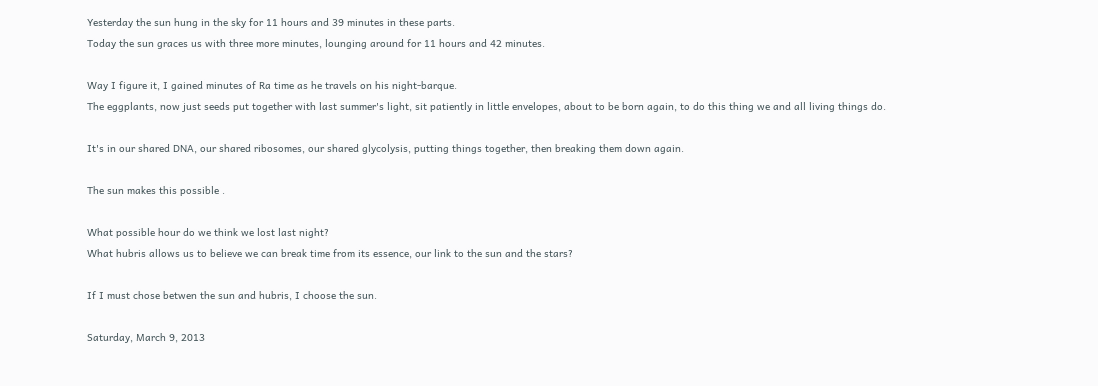Yesterday the sun hung in the sky for 11 hours and 39 minutes in these parts.
Today the sun graces us with three more minutes, lounging around for 11 hours and 42 minutes.

Way I figure it, I gained minutes of Ra time as he travels on his night-barque.
The eggplants, now just seeds put together with last summer's light, sit patiently in little envelopes, about to be born again, to do this thing we and all living things do.

It's in our shared DNA, our shared ribosomes, our shared glycolysis, putting things together, then breaking them down again.

The sun makes this possible .

What possible hour do we think we lost last night?
What hubris allows us to believe we can break time from its essence, our link to the sun and the stars?

If I must chose betwen the sun and hubris, I choose the sun.

Saturday, March 9, 2013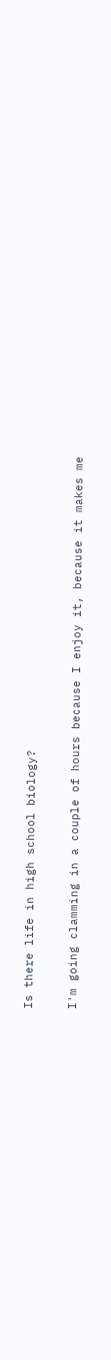Is there life in high school biology?

I'm going clamming in a couple of hours because I enjoy it, because it makes me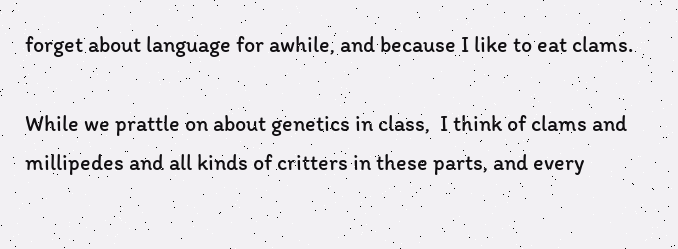forget about language for awhile, and because I like to eat clams.

While we prattle on about genetics in class,  I think of clams and millipedes and all kinds of critters in these parts, and every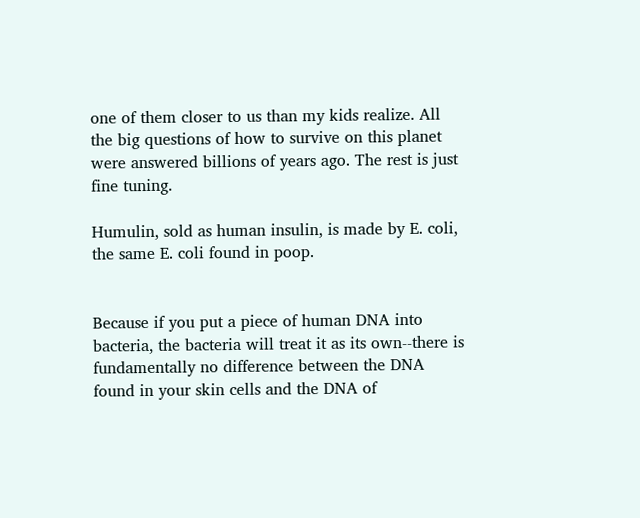one of them closer to us than my kids realize. All the big questions of how to survive on this planet were answered billions of years ago. The rest is just fine tuning.

Humulin, sold as human insulin, is made by E. coli, the same E. coli found in poop.


Because if you put a piece of human DNA into bacteria, the bacteria will treat it as its own--there is fundamentally no difference between the DNA found in your skin cells and the DNA of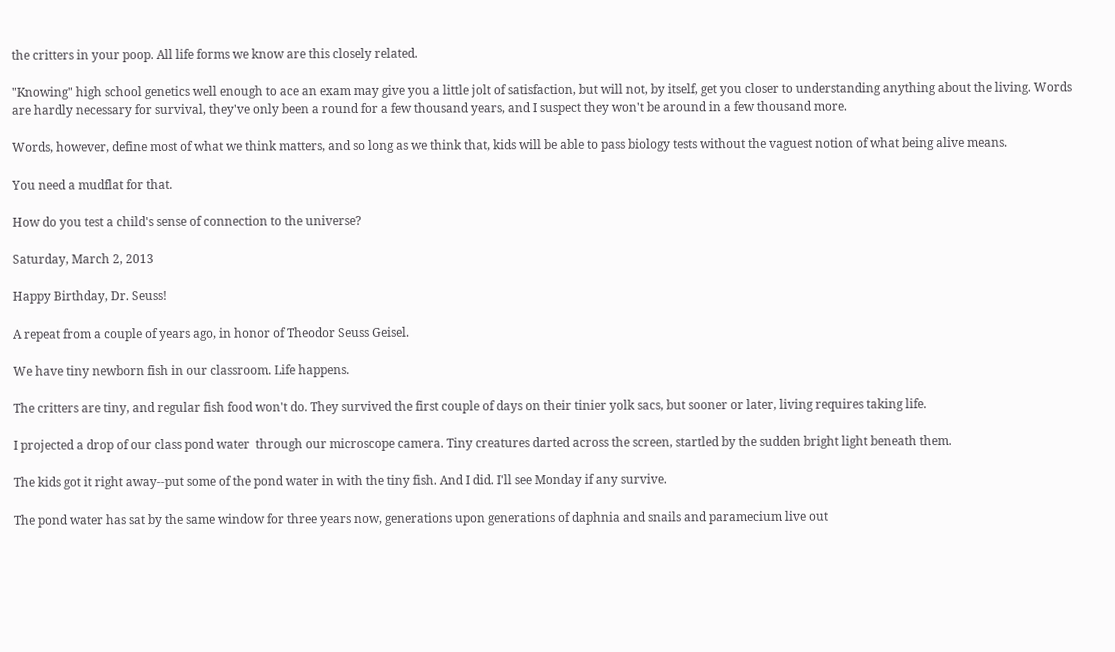the critters in your poop. All life forms we know are this closely related.

"Knowing" high school genetics well enough to ace an exam may give you a little jolt of satisfaction, but will not, by itself, get you closer to understanding anything about the living. Words are hardly necessary for survival, they've only been a round for a few thousand years, and I suspect they won't be around in a few thousand more.

Words, however, define most of what we think matters, and so long as we think that, kids will be able to pass biology tests without the vaguest notion of what being alive means.

You need a mudflat for that.

How do you test a child's sense of connection to the universe?

Saturday, March 2, 2013

Happy Birthday, Dr. Seuss!

A repeat from a couple of years ago, in honor of Theodor Seuss Geisel.

We have tiny newborn fish in our classroom. Life happens.

The critters are tiny, and regular fish food won't do. They survived the first couple of days on their tinier yolk sacs, but sooner or later, living requires taking life.

I projected a drop of our class pond water  through our microscope camera. Tiny creatures darted across the screen, startled by the sudden bright light beneath them.

The kids got it right away--put some of the pond water in with the tiny fish. And I did. I'll see Monday if any survive.

The pond water has sat by the same window for three years now, generations upon generations of daphnia and snails and paramecium live out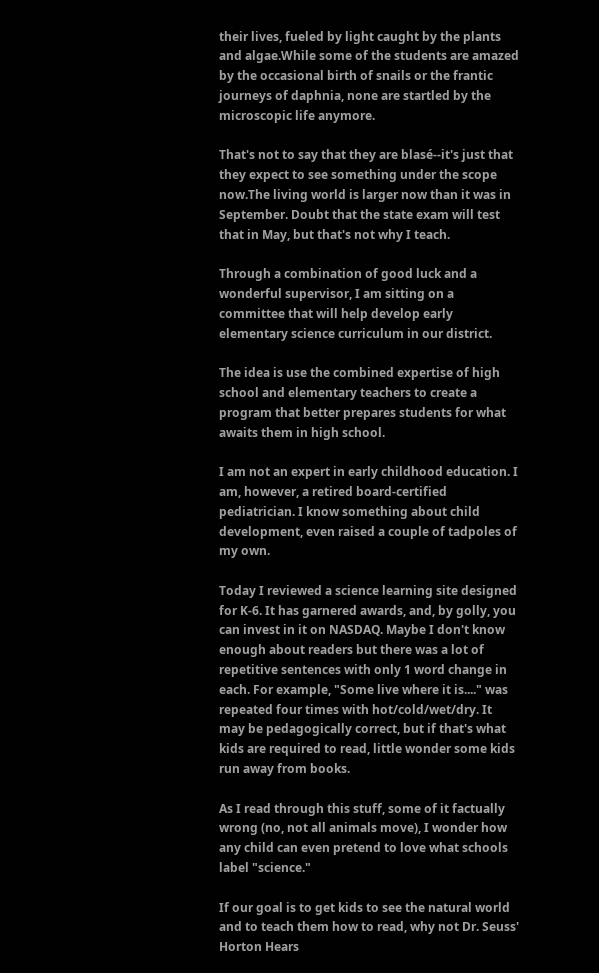their lives, fueled by light caught by the plants and algae.While some of the students are amazed by the occasional birth of snails or the frantic journeys of daphnia, none are startled by the microscopic life anymore.

That's not to say that they are blasé--it's just that they expect to see something under the scope now.The living world is larger now than it was in September. Doubt that the state exam will test that in May, but that's not why I teach.

Through a combination of good luck and a wonderful supervisor, I am sitting on a committee that will help develop early elementary science curriculum in our district.

The idea is use the combined expertise of high school and elementary teachers to create a program that better prepares students for what awaits them in high school.

I am not an expert in early childhood education. I am, however, a retired board-certified pediatrician. I know something about child development, even raised a couple of tadpoles of my own.

Today I reviewed a science learning site designed for K-6. It has garnered awards, and, by golly, you can invest in it on NASDAQ. Maybe I don't know enough about readers but there was a lot of repetitive sentences with only 1 word change in each. For example, "Some live where it is...." was repeated four times with hot/cold/wet/dry. It may be pedagogically correct, but if that's what kids are required to read, little wonder some kids run away from books.

As I read through this stuff, some of it factually wrong (no, not all animals move), I wonder how any child can even pretend to love what schools label "science."

If our goal is to get kids to see the natural world and to teach them how to read, why not Dr. Seuss' Horton Hears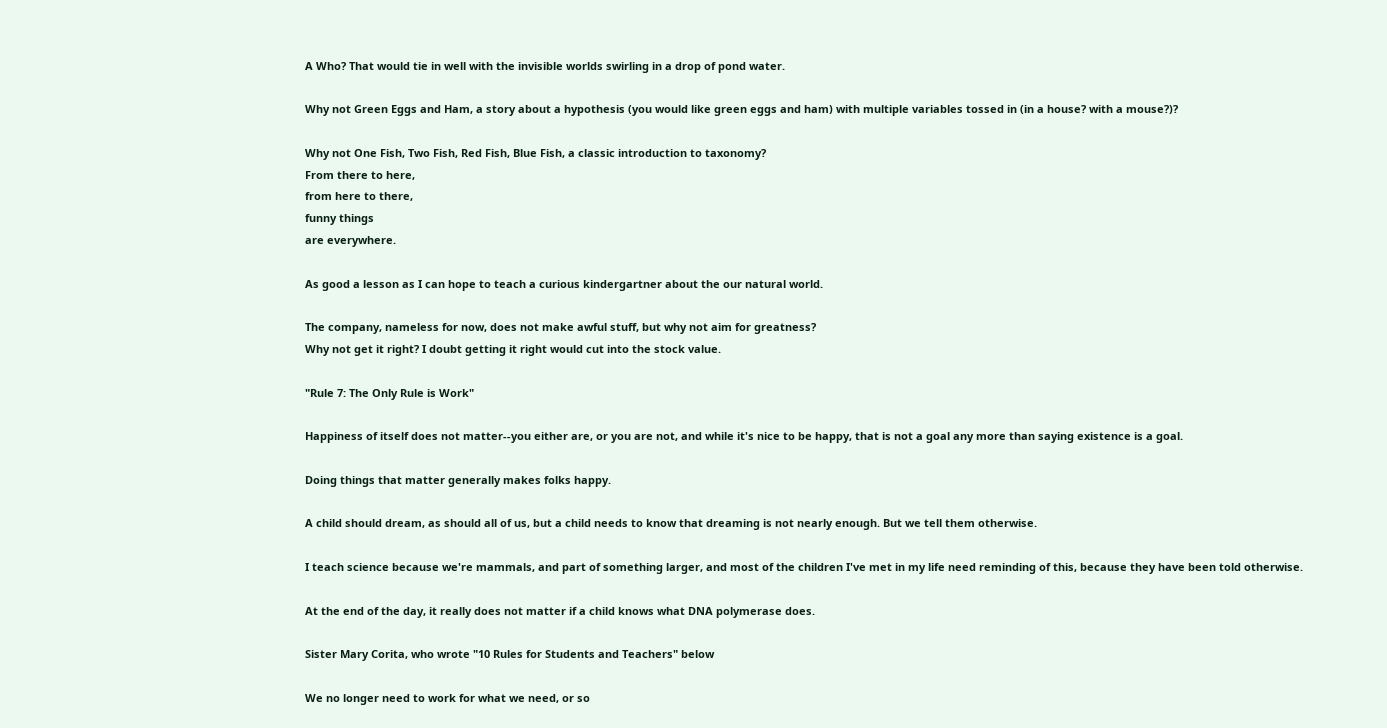A Who? That would tie in well with the invisible worlds swirling in a drop of pond water.

Why not Green Eggs and Ham, a story about a hypothesis (you would like green eggs and ham) with multiple variables tossed in (in a house? with a mouse?)?

Why not One Fish, Two Fish, Red Fish, Blue Fish, a classic introduction to taxonomy?
From there to here,
from here to there,
funny things
are everywhere.

As good a lesson as I can hope to teach a curious kindergartner about the our natural world.

The company, nameless for now, does not make awful stuff, but why not aim for greatness?
Why not get it right? I doubt getting it right would cut into the stock value.

"Rule 7: The Only Rule is Work"

Happiness of itself does not matter--you either are, or you are not, and while it's nice to be happy, that is not a goal any more than saying existence is a goal.

Doing things that matter generally makes folks happy.

A child should dream, as should all of us, but a child needs to know that dreaming is not nearly enough. But we tell them otherwise.

I teach science because we're mammals, and part of something larger, and most of the children I've met in my life need reminding of this, because they have been told otherwise.

At the end of the day, it really does not matter if a child knows what DNA polymerase does.

Sister Mary Corita, who wrote "10 Rules for Students and Teachers" below

We no longer need to work for what we need, or so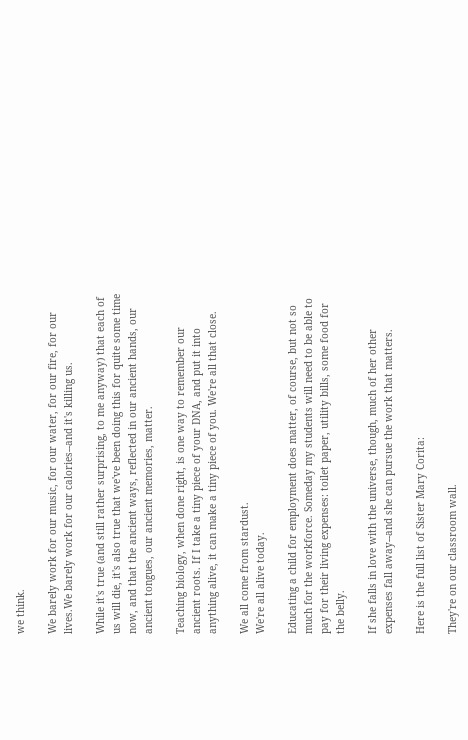we think.

We barely work for our music, for our water, for our fire, for our lives.We barely work for our calories--and it's killing us.

While it's true (and still rather surprising, to me anyway) that each of us will die, it's also true that we've been doing this for quite some time now, and that the ancient ways, reflected in our ancient hands, our ancient tongues, our ancient memories, matter.

Teaching biology, when done right, is one way to remember our ancient roots. If I take a tiny piece of your DNA, and put it into anything alive, it can make a tiny piece of you. We're all that close.

We all come from stardust.
We're all alive today.

Educating a child for employment does matter, of course, but not so much for the workforce. Someday my students will need to be able to pay for their living expenses: toilet paper, utility bills, some food for the belly.

If she falls in love with the universe, though, much of her other expenses fall away--and she can pursue the work that matters.

Here is the full list of Sister Mary Corita:

They're on our classroom wall.